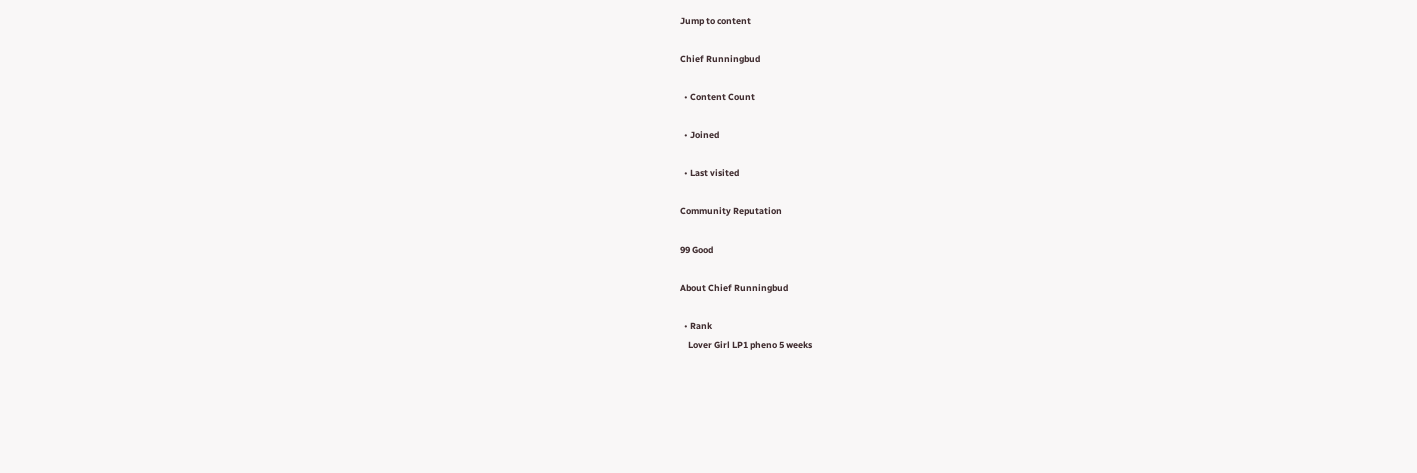Jump to content

Chief Runningbud

  • Content Count

  • Joined

  • Last visited

Community Reputation

99 Good

About Chief Runningbud

  • Rank
    Lover Girl LP1 pheno 5 weeks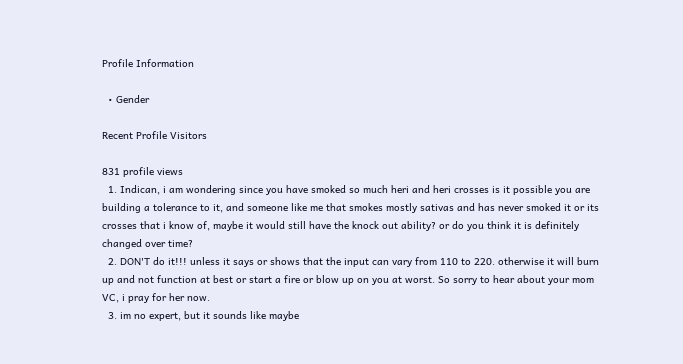Profile Information

  • Gender

Recent Profile Visitors

831 profile views
  1. Indican, i am wondering since you have smoked so much heri and heri crosses is it possible you are building a tolerance to it, and someone like me that smokes mostly sativas and has never smoked it or its crosses that i know of, maybe it would still have the knock out ability? or do you think it is definitely changed over time?
  2. DON'T do it!!! unless it says or shows that the input can vary from 110 to 220. otherwise it will burn up and not function at best or start a fire or blow up on you at worst. So sorry to hear about your mom VC, i pray for her now.
  3. im no expert, but it sounds like maybe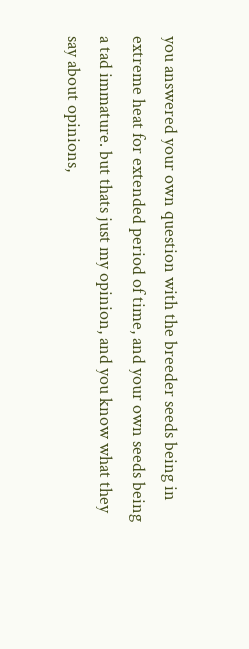you answered your own question with the breeder seeds being in extreme heat for extended period of time, and your own seeds being a tad immature. but thats just my opinion, and you know what they say about opinions,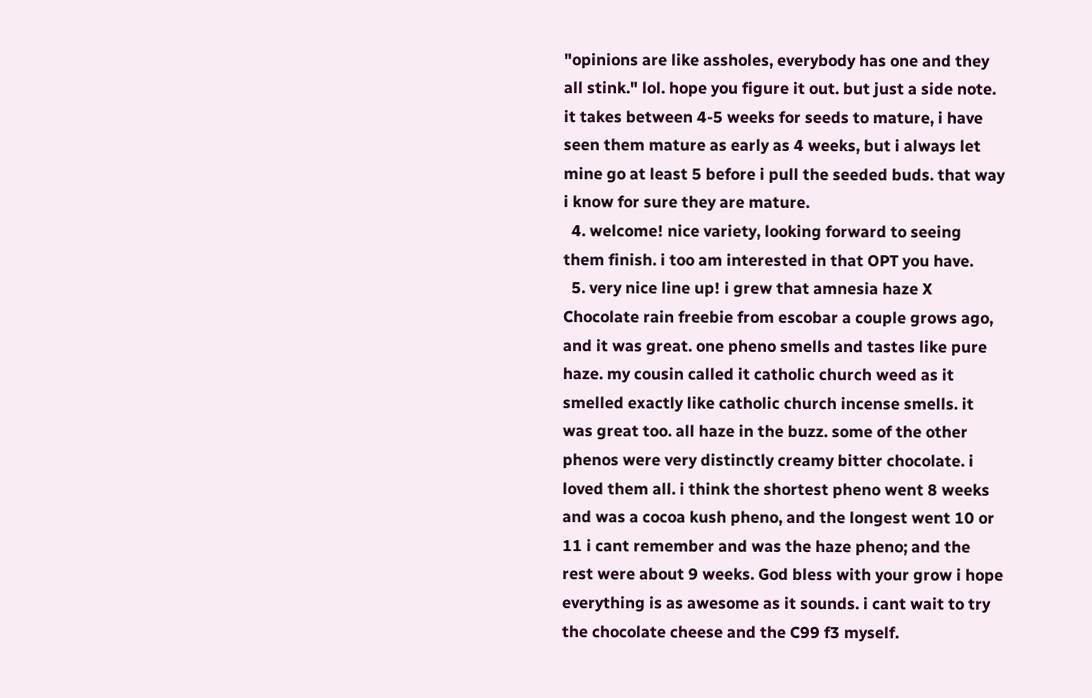"opinions are like assholes, everybody has one and they all stink." lol. hope you figure it out. but just a side note. it takes between 4-5 weeks for seeds to mature, i have seen them mature as early as 4 weeks, but i always let mine go at least 5 before i pull the seeded buds. that way i know for sure they are mature.
  4. welcome! nice variety, looking forward to seeing them finish. i too am interested in that OPT you have.
  5. very nice line up! i grew that amnesia haze X Chocolate rain freebie from escobar a couple grows ago, and it was great. one pheno smells and tastes like pure haze. my cousin called it catholic church weed as it smelled exactly like catholic church incense smells. it was great too. all haze in the buzz. some of the other phenos were very distinctly creamy bitter chocolate. i loved them all. i think the shortest pheno went 8 weeks and was a cocoa kush pheno, and the longest went 10 or 11 i cant remember and was the haze pheno; and the rest were about 9 weeks. God bless with your grow i hope everything is as awesome as it sounds. i cant wait to try the chocolate cheese and the C99 f3 myself.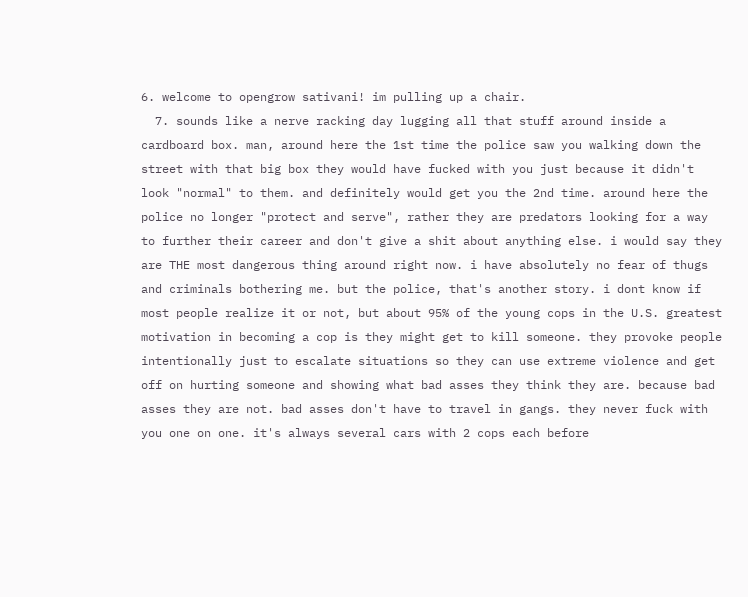6. welcome to opengrow sativani! im pulling up a chair.
  7. sounds like a nerve racking day lugging all that stuff around inside a cardboard box. man, around here the 1st time the police saw you walking down the street with that big box they would have fucked with you just because it didn't look "normal" to them. and definitely would get you the 2nd time. around here the police no longer "protect and serve", rather they are predators looking for a way to further their career and don't give a shit about anything else. i would say they are THE most dangerous thing around right now. i have absolutely no fear of thugs and criminals bothering me. but the police, that's another story. i dont know if most people realize it or not, but about 95% of the young cops in the U.S. greatest motivation in becoming a cop is they might get to kill someone. they provoke people intentionally just to escalate situations so they can use extreme violence and get off on hurting someone and showing what bad asses they think they are. because bad asses they are not. bad asses don't have to travel in gangs. they never fuck with you one on one. it's always several cars with 2 cops each before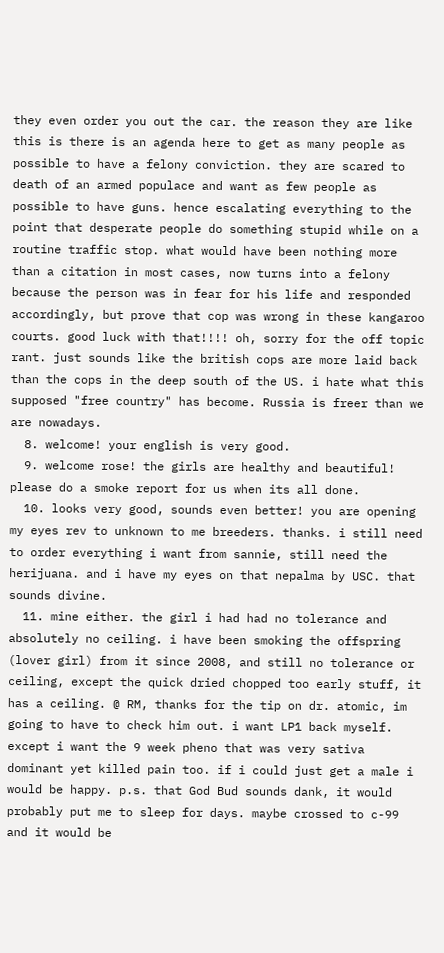they even order you out the car. the reason they are like this is there is an agenda here to get as many people as possible to have a felony conviction. they are scared to death of an armed populace and want as few people as possible to have guns. hence escalating everything to the point that desperate people do something stupid while on a routine traffic stop. what would have been nothing more than a citation in most cases, now turns into a felony because the person was in fear for his life and responded accordingly, but prove that cop was wrong in these kangaroo courts. good luck with that!!!! oh, sorry for the off topic rant. just sounds like the british cops are more laid back than the cops in the deep south of the US. i hate what this supposed "free country" has become. Russia is freer than we are nowadays.
  8. welcome! your english is very good.
  9. welcome rose! the girls are healthy and beautiful! please do a smoke report for us when its all done.
  10. looks very good, sounds even better! you are opening my eyes rev to unknown to me breeders. thanks. i still need to order everything i want from sannie, still need the herijuana. and i have my eyes on that nepalma by USC. that sounds divine.
  11. mine either. the girl i had had no tolerance and absolutely no ceiling. i have been smoking the offspring (lover girl) from it since 2008, and still no tolerance or ceiling, except the quick dried chopped too early stuff, it has a ceiling. @ RM, thanks for the tip on dr. atomic, im going to have to check him out. i want LP1 back myself. except i want the 9 week pheno that was very sativa dominant yet killed pain too. if i could just get a male i would be happy. p.s. that God Bud sounds dank, it would probably put me to sleep for days. maybe crossed to c-99 and it would be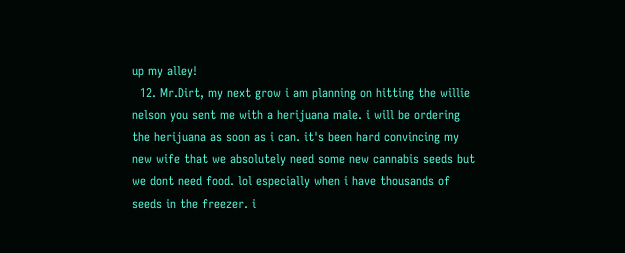up my alley!
  12. Mr.Dirt, my next grow i am planning on hitting the willie nelson you sent me with a herijuana male. i will be ordering the herijuana as soon as i can. it's been hard convincing my new wife that we absolutely need some new cannabis seeds but we dont need food. lol especially when i have thousands of seeds in the freezer. i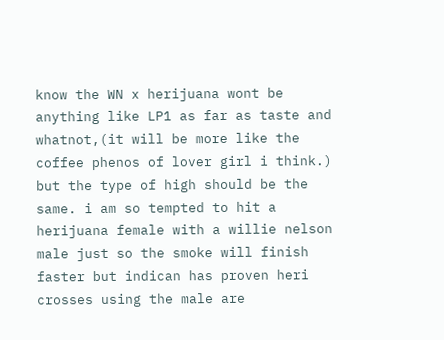know the WN x herijuana wont be anything like LP1 as far as taste and whatnot,(it will be more like the coffee phenos of lover girl i think.) but the type of high should be the same. i am so tempted to hit a herijuana female with a willie nelson male just so the smoke will finish faster but indican has proven heri crosses using the male are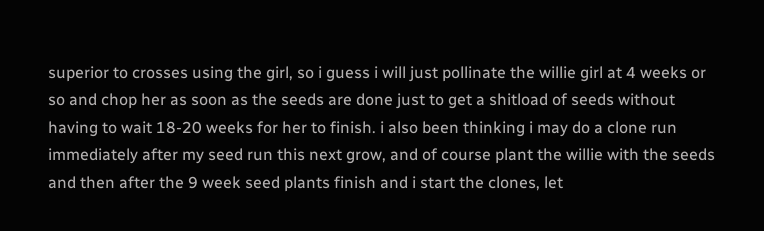superior to crosses using the girl, so i guess i will just pollinate the willie girl at 4 weeks or so and chop her as soon as the seeds are done just to get a shitload of seeds without having to wait 18-20 weeks for her to finish. i also been thinking i may do a clone run immediately after my seed run this next grow, and of course plant the willie with the seeds and then after the 9 week seed plants finish and i start the clones, let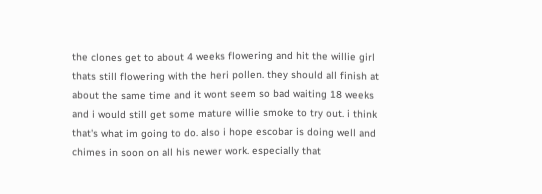the clones get to about 4 weeks flowering and hit the willie girl thats still flowering with the heri pollen. they should all finish at about the same time and it wont seem so bad waiting 18 weeks and i would still get some mature willie smoke to try out. i think that's what im going to do. also i hope escobar is doing well and chimes in soon on all his newer work. especially that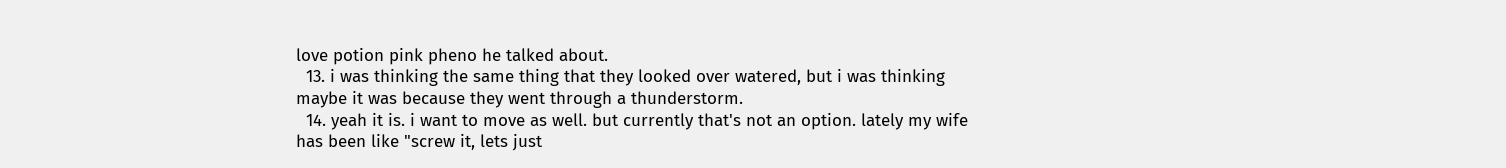love potion pink pheno he talked about.
  13. i was thinking the same thing that they looked over watered, but i was thinking maybe it was because they went through a thunderstorm.
  14. yeah it is. i want to move as well. but currently that's not an option. lately my wife has been like "screw it, lets just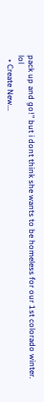pack up and go!" but i dont think she wants to be homeless for our 1st colorado winter. lol
  • Create New...